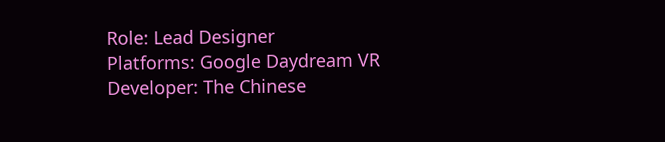Role: Lead Designer
Platforms: Google Daydream VR
Developer: The Chinese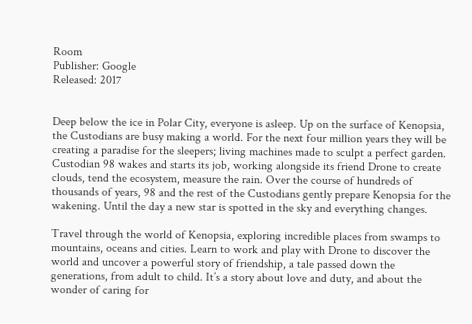Room
Publisher: Google
Released: 2017


Deep below the ice in Polar City, everyone is asleep. Up on the surface of Kenopsia, the Custodians are busy making a world. For the next four million years they will be creating a paradise for the sleepers; living machines made to sculpt a perfect garden. Custodian 98 wakes and starts its job, working alongside its friend Drone to create clouds, tend the ecosystem, measure the rain. Over the course of hundreds of thousands of years, 98 and the rest of the Custodians gently prepare Kenopsia for the wakening. Until the day a new star is spotted in the sky and everything changes.

Travel through the world of Kenopsia, exploring incredible places from swamps to mountains, oceans and cities. Learn to work and play with Drone to discover the world and uncover a powerful story of friendship, a tale passed down the generations, from adult to child. It’s a story about love and duty, and about the wonder of caring for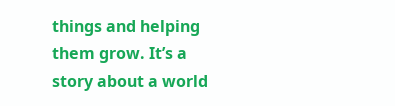things and helping them grow. It’s a story about a world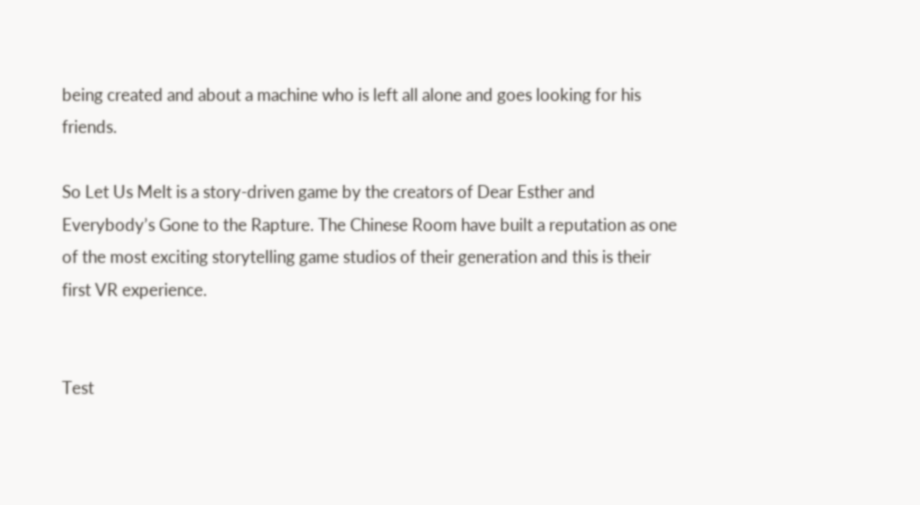being created and about a machine who is left all alone and goes looking for his friends.

So Let Us Melt is a story-driven game by the creators of Dear Esther and Everybody’s Gone to the Rapture. The Chinese Room have built a reputation as one of the most exciting storytelling game studios of their generation and this is their first VR experience.


Test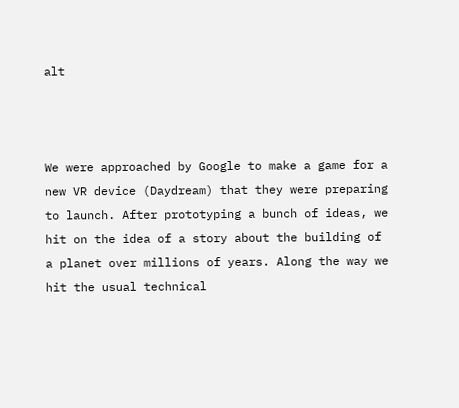alt



We were approached by Google to make a game for a new VR device (Daydream) that they were preparing to launch. After prototyping a bunch of ideas, we hit on the idea of a story about the building of a planet over millions of years. Along the way we hit the usual technical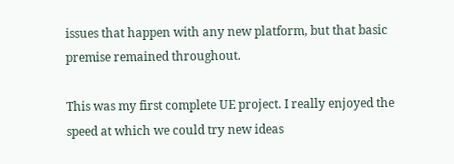issues that happen with any new platform, but that basic premise remained throughout.

This was my first complete UE project. I really enjoyed the speed at which we could try new ideas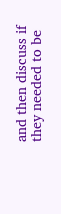and then discuss if they needed to be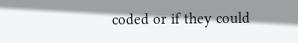coded or if they could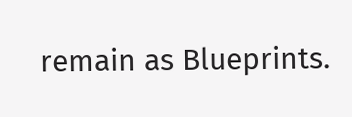remain as Blueprints.